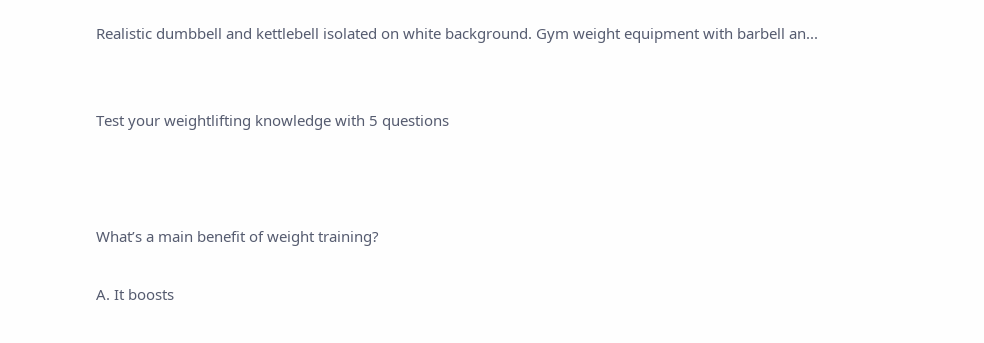Realistic dumbbell and kettlebell isolated on white background. Gym weight equipment with barbell an...


Test your weightlifting knowledge with 5 questions



What’s a main benefit of weight training?

A. It boosts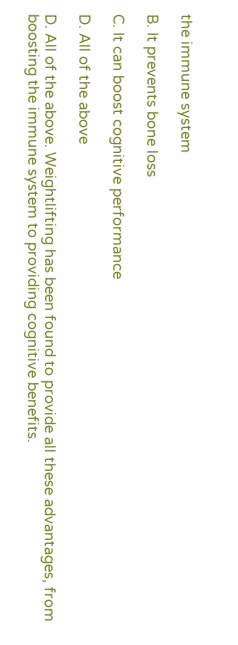the immune system

B. It prevents bone loss

C. It can boost cognitive performance

D. All of the above

D. All of the above. Weightlifting has been found to provide all these advantages, from boosting the immune system to providing cognitive benefits.